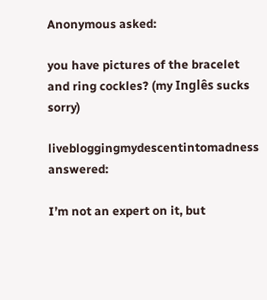Anonymous asked:

you have pictures of the bracelet and ring cockles? (my Inglês sucks sorry)

livebloggingmydescentintomadness answered:

I’m not an expert on it, but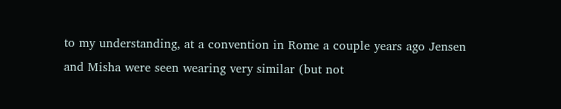to my understanding, at a convention in Rome a couple years ago Jensen and Misha were seen wearing very similar (but not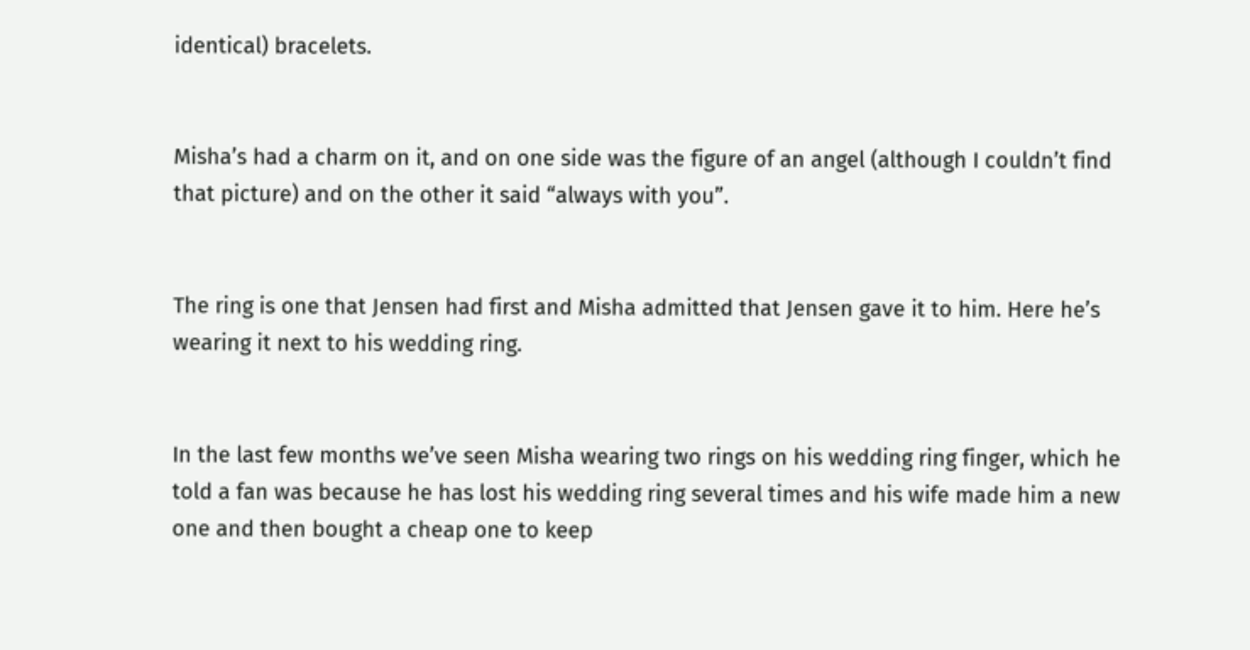identical) bracelets.


Misha’s had a charm on it, and on one side was the figure of an angel (although I couldn’t find that picture) and on the other it said “always with you”.


The ring is one that Jensen had first and Misha admitted that Jensen gave it to him. Here he’s wearing it next to his wedding ring.


In the last few months we’ve seen Misha wearing two rings on his wedding ring finger, which he told a fan was because he has lost his wedding ring several times and his wife made him a new one and then bought a cheap one to keep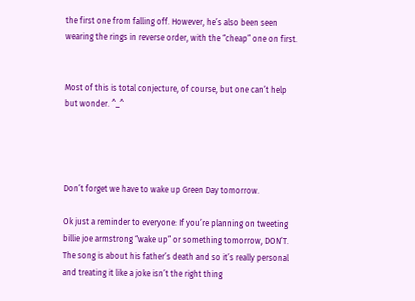the first one from falling off. However, he’s also been seen wearing the rings in reverse order, with the “cheap” one on first.


Most of this is total conjecture, of course, but one can’t help but wonder. ^_^




Don’t forget we have to wake up Green Day tomorrow.

Ok just a reminder to everyone: If you’re planning on tweeting billie joe armstrong “wake up” or something tomorrow, DON’T. The song is about his father’s death and so it’s really personal and treating it like a joke isn’t the right thing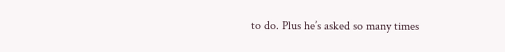to do. Plus he’s asked so many times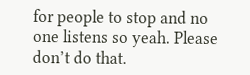for people to stop and no one listens so yeah. Please don’t do that.